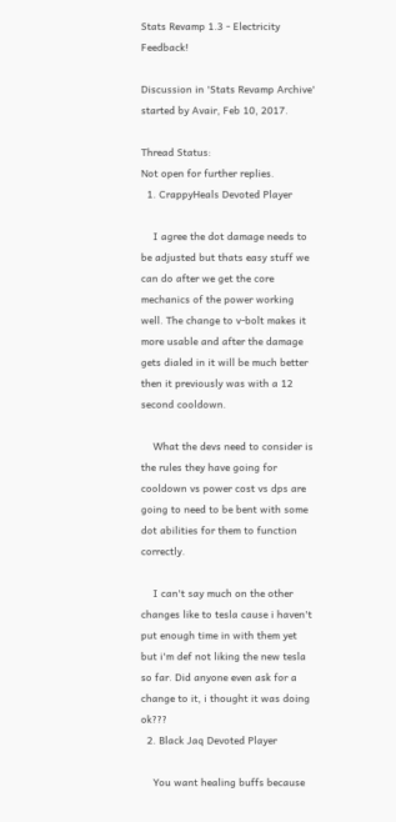Stats Revamp 1.3 - Electricity Feedback!

Discussion in 'Stats Revamp Archive' started by Avair, Feb 10, 2017.

Thread Status:
Not open for further replies.
  1. CrappyHeals Devoted Player

    I agree the dot damage needs to be adjusted but thats easy stuff we can do after we get the core mechanics of the power working well. The change to v-bolt makes it more usable and after the damage gets dialed in it will be much better then it previously was with a 12 second cooldown.

    What the devs need to consider is the rules they have going for cooldown vs power cost vs dps are going to need to be bent with some dot abilities for them to function correctly.

    I can't say much on the other changes like to tesla cause i haven't put enough time in with them yet but i'm def not liking the new tesla so far. Did anyone even ask for a change to it, i thought it was doing ok???
  2. Black Jaq Devoted Player

    You want healing buffs because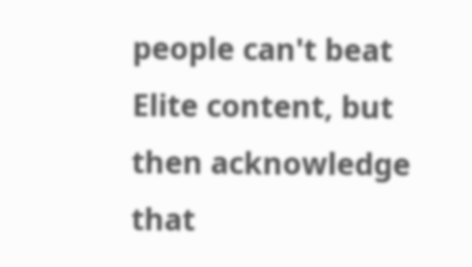people can't beat Elite content, but then acknowledge that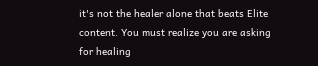it's not the healer alone that beats Elite content. You must realize you are asking for healing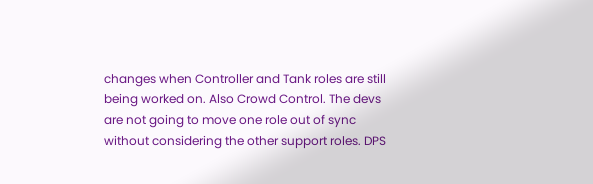changes when Controller and Tank roles are still being worked on. Also Crowd Control. The devs are not going to move one role out of sync without considering the other support roles. DPS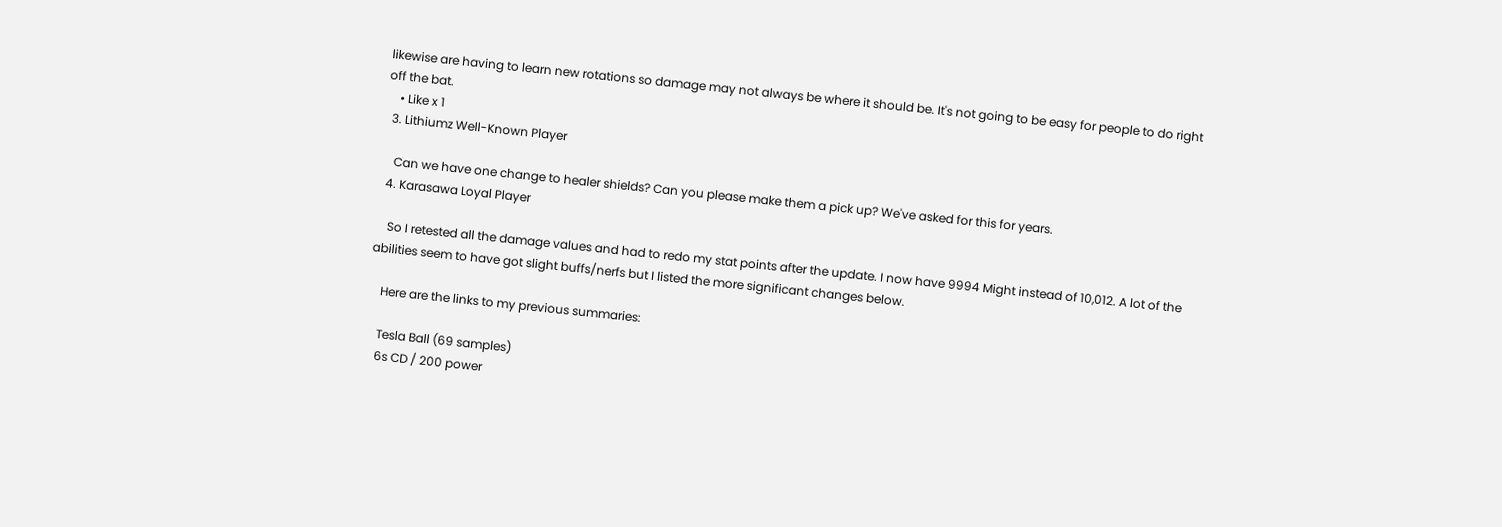likewise are having to learn new rotations so damage may not always be where it should be. It's not going to be easy for people to do right off the bat.
    • Like x 1
  3. Lithiumz Well-Known Player

    Can we have one change to healer shields? Can you please make them a pick up? We've asked for this for years.
  4. Karasawa Loyal Player

    So I retested all the damage values and had to redo my stat points after the update. I now have 9994 Might instead of 10,012. A lot of the abilities seem to have got slight buffs/nerfs but I listed the more significant changes below.

    Here are the links to my previous summaries:

    Tesla Ball (69 samples)
    6s CD / 200 power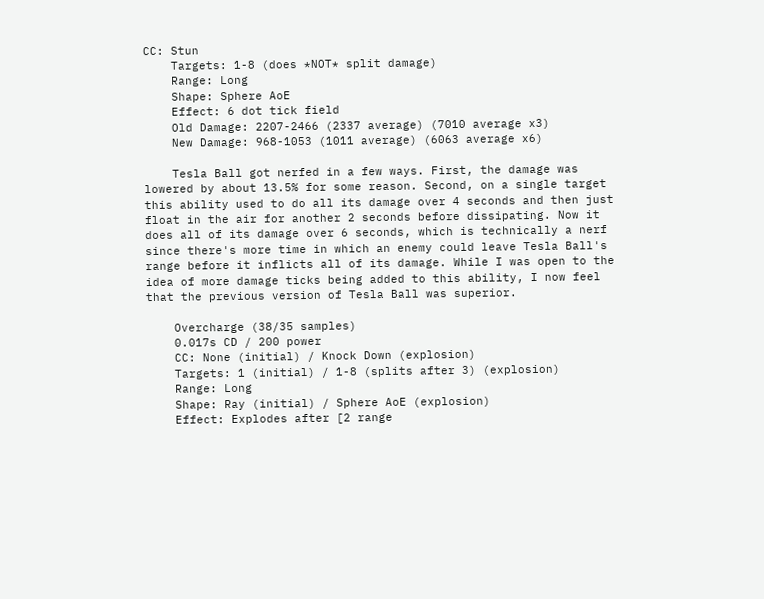CC: Stun
    Targets: 1-8 (does *NOT* split damage)
    Range: Long
    Shape: Sphere AoE
    Effect: 6 dot tick field
    Old Damage: 2207-2466 (2337 average) (7010 average x3)
    New Damage: 968-1053 (1011 average) (6063 average x6)

    Tesla Ball got nerfed in a few ways. First, the damage was lowered by about 13.5% for some reason. Second, on a single target this ability used to do all its damage over 4 seconds and then just float in the air for another 2 seconds before dissipating. Now it does all of its damage over 6 seconds, which is technically a nerf since there's more time in which an enemy could leave Tesla Ball's range before it inflicts all of its damage. While I was open to the idea of more damage ticks being added to this ability, I now feel that the previous version of Tesla Ball was superior.

    Overcharge (38/35 samples)
    0.017s CD / 200 power
    CC: None (initial) / Knock Down (explosion)
    Targets: 1 (initial) / 1-8 (splits after 3) (explosion)
    Range: Long
    Shape: Ray (initial) / Sphere AoE (explosion)
    Effect: Explodes after [2 range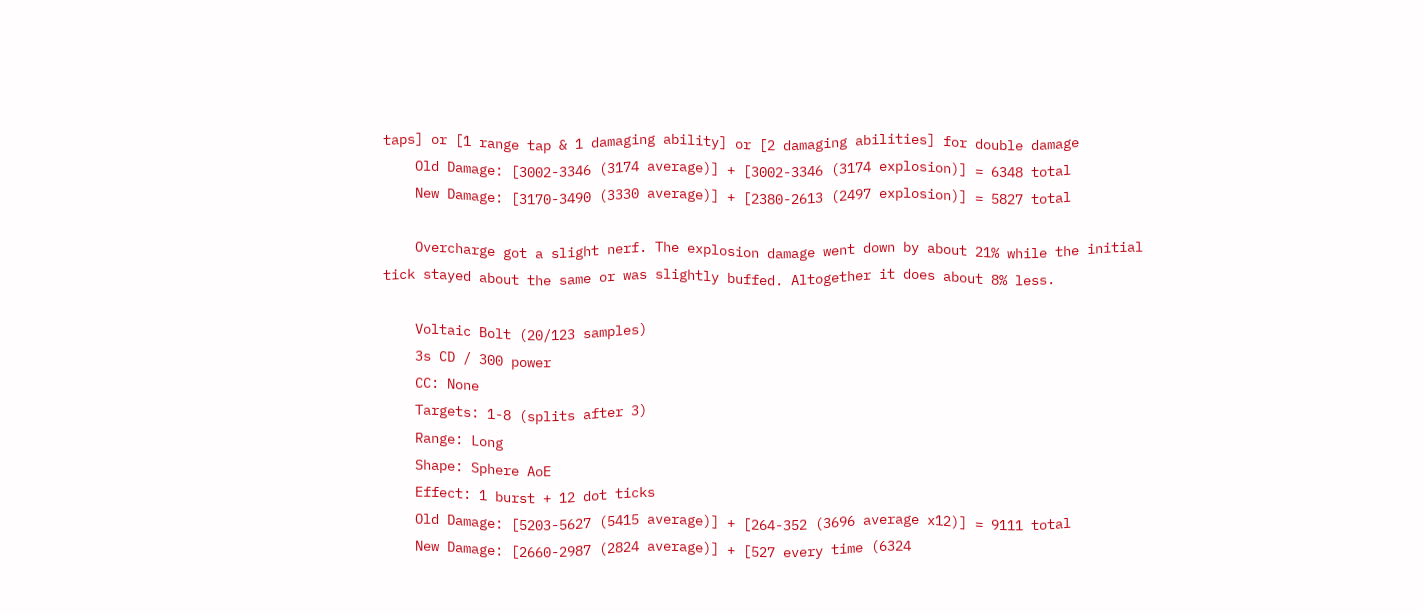taps] or [1 range tap & 1 damaging ability] or [2 damaging abilities] for double damage
    Old Damage: [3002-3346 (3174 average)] + [3002-3346 (3174 explosion)] = 6348 total
    New Damage: [3170-3490 (3330 average)] + [2380-2613 (2497 explosion)] = 5827 total

    Overcharge got a slight nerf. The explosion damage went down by about 21% while the initial tick stayed about the same or was slightly buffed. Altogether it does about 8% less.

    Voltaic Bolt (20/123 samples)
    3s CD / 300 power
    CC: None
    Targets: 1-8 (splits after 3)
    Range: Long
    Shape: Sphere AoE
    Effect: 1 burst + 12 dot ticks
    Old Damage: [5203-5627 (5415 average)] + [264-352 (3696 average x12)] = 9111 total
    New Damage: [2660-2987 (2824 average)] + [527 every time (6324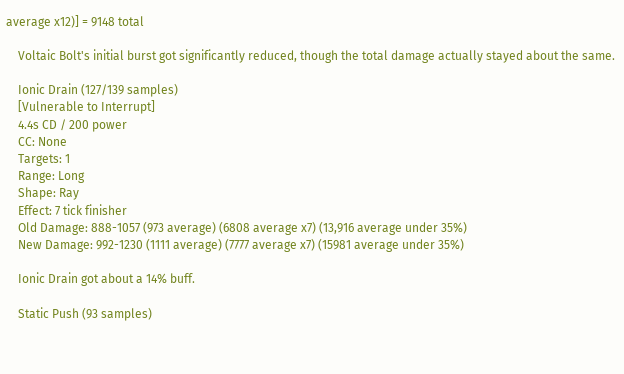average x12)] = 9148 total

    Voltaic Bolt's initial burst got significantly reduced, though the total damage actually stayed about the same.

    Ionic Drain (127/139 samples)
    [Vulnerable to Interrupt]
    4.4s CD / 200 power
    CC: None
    Targets: 1
    Range: Long
    Shape: Ray
    Effect: 7 tick finisher
    Old Damage: 888-1057 (973 average) (6808 average x7) (13,916 average under 35%)
    New Damage: 992-1230 (1111 average) (7777 average x7) (15981 average under 35%)

    Ionic Drain got about a 14% buff.

    Static Push (93 samples)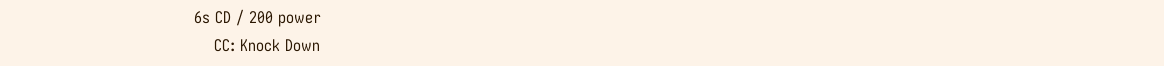6s CD / 200 power
    CC: Knock Down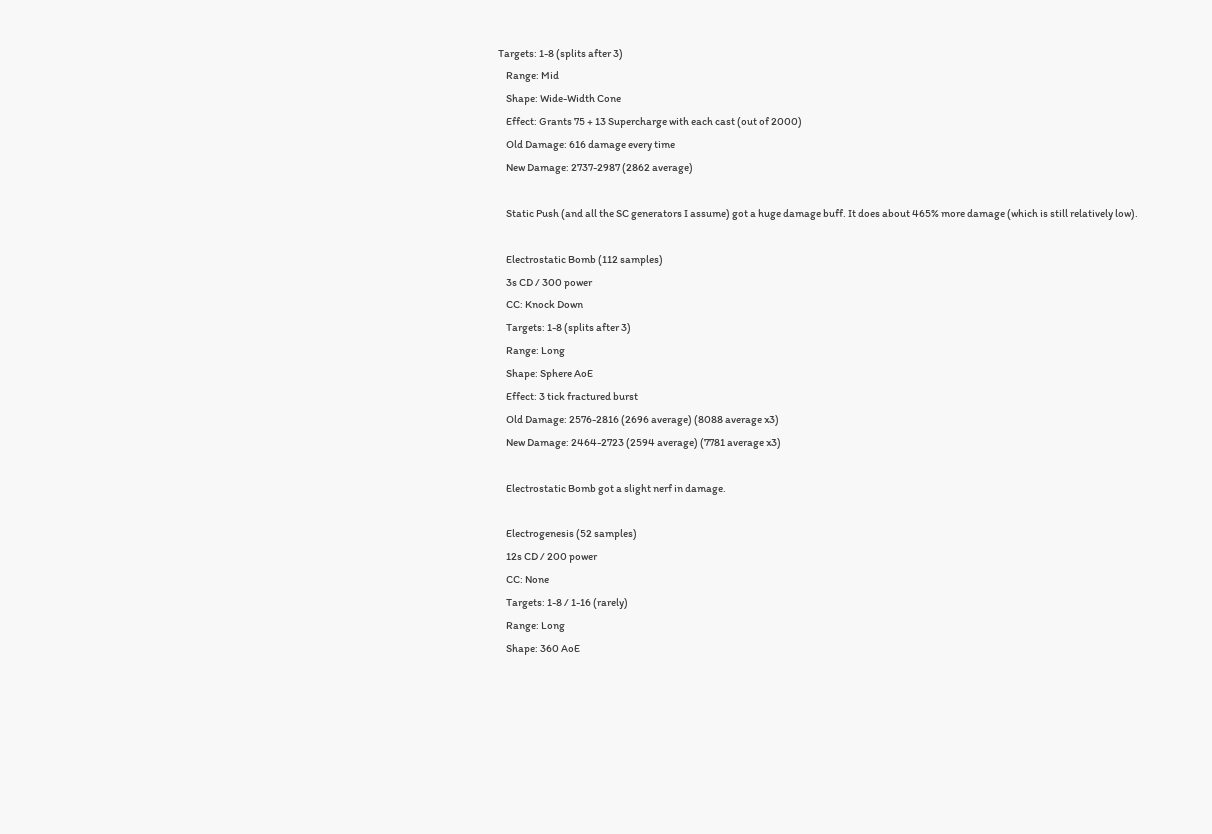Targets: 1-8 (splits after 3)
    Range: Mid
    Shape: Wide-Width Cone
    Effect: Grants 75 + 13 Supercharge with each cast (out of 2000)
    Old Damage: 616 damage every time
    New Damage: 2737-2987 (2862 average)

    Static Push (and all the SC generators I assume) got a huge damage buff. It does about 465% more damage (which is still relatively low).

    Electrostatic Bomb (112 samples)
    3s CD / 300 power
    CC: Knock Down
    Targets: 1-8 (splits after 3)
    Range: Long
    Shape: Sphere AoE
    Effect: 3 tick fractured burst
    Old Damage: 2576-2816 (2696 average) (8088 average x3)
    New Damage: 2464-2723 (2594 average) (7781 average x3)

    Electrostatic Bomb got a slight nerf in damage.

    Electrogenesis (52 samples)
    12s CD / 200 power
    CC: None
    Targets: 1-8 / 1-16 (rarely)
    Range: Long
    Shape: 360 AoE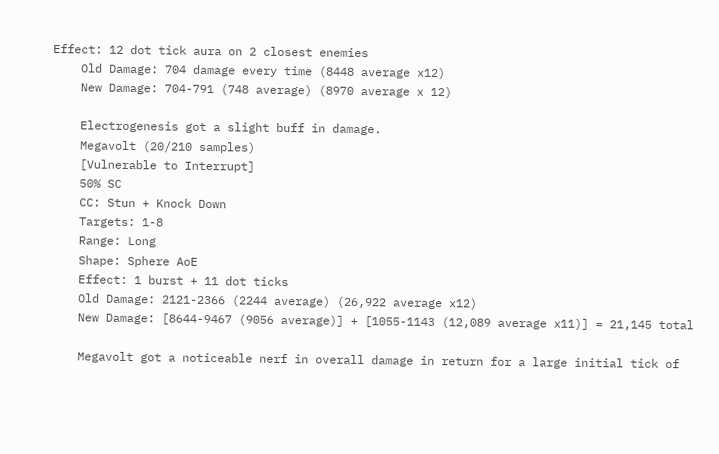Effect: 12 dot tick aura on 2 closest enemies
    Old Damage: 704 damage every time (8448 average x12)
    New Damage: 704-791 (748 average) (8970 average x 12)

    Electrogenesis got a slight buff in damage.
    Megavolt (20/210 samples)
    [Vulnerable to Interrupt]
    50% SC
    CC: Stun + Knock Down
    Targets: 1-8
    Range: Long
    Shape: Sphere AoE
    Effect: 1 burst + 11 dot ticks
    Old Damage: 2121-2366 (2244 average) (26,922 average x12)
    New Damage: [8644-9467 (9056 average)] + [1055-1143 (12,089 average x11)] = 21,145 total

    Megavolt got a noticeable nerf in overall damage in return for a large initial tick of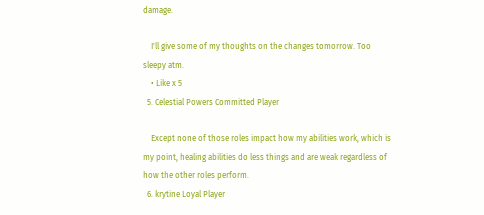damage.

    I'll give some of my thoughts on the changes tomorrow. Too sleepy atm.
    • Like x 5
  5. Celestial Powers Committed Player

    Except none of those roles impact how my abilities work, which is my point, healing abilities do less things and are weak regardless of how the other roles perform.
  6. krytine Loyal Player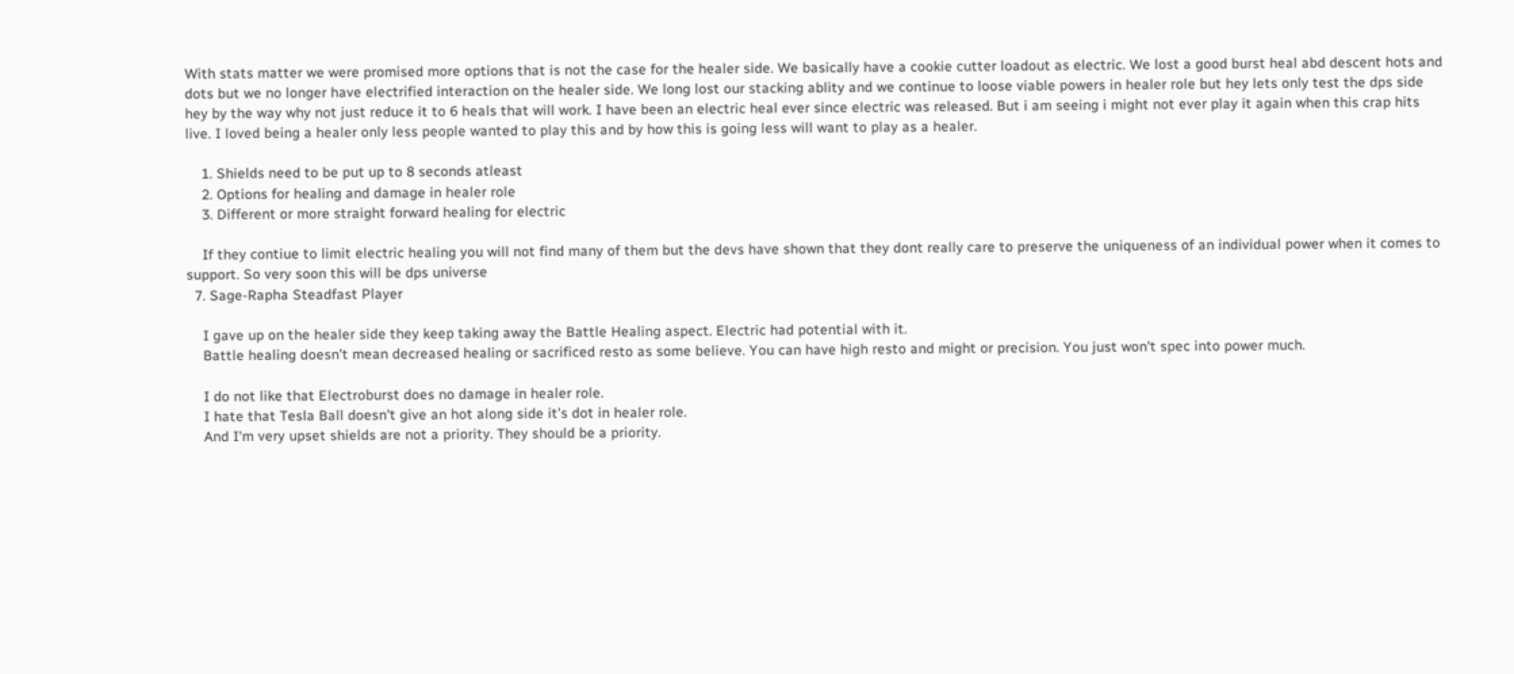With stats matter we were promised more options that is not the case for the healer side. We basically have a cookie cutter loadout as electric. We lost a good burst heal abd descent hots and dots but we no longer have electrified interaction on the healer side. We long lost our stacking ablity and we continue to loose viable powers in healer role but hey lets only test the dps side hey by the way why not just reduce it to 6 heals that will work. I have been an electric heal ever since electric was released. But i am seeing i might not ever play it again when this crap hits live. I loved being a healer only less people wanted to play this and by how this is going less will want to play as a healer.

    1. Shields need to be put up to 8 seconds atleast
    2. Options for healing and damage in healer role
    3. Different or more straight forward healing for electric

    If they contiue to limit electric healing you will not find many of them but the devs have shown that they dont really care to preserve the uniqueness of an individual power when it comes to support. So very soon this will be dps universe
  7. Sage-Rapha Steadfast Player

    I gave up on the healer side they keep taking away the Battle Healing aspect. Electric had potential with it.
    Battle healing doesn't mean decreased healing or sacrificed resto as some believe. You can have high resto and might or precision. You just won't spec into power much.

    I do not like that Electroburst does no damage in healer role.
    I hate that Tesla Ball doesn't give an hot along side it's dot in healer role.
    And I'm very upset shields are not a priority. They should be a priority.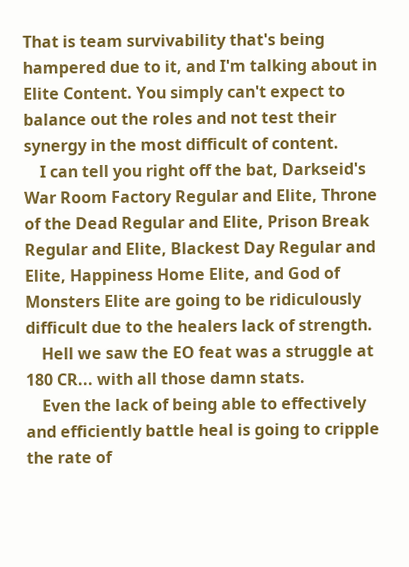That is team survivability that's being hampered due to it, and I'm talking about in Elite Content. You simply can't expect to balance out the roles and not test their synergy in the most difficult of content.
    I can tell you right off the bat, Darkseid's War Room Factory Regular and Elite, Throne of the Dead Regular and Elite, Prison Break Regular and Elite, Blackest Day Regular and Elite, Happiness Home Elite, and God of Monsters Elite are going to be ridiculously difficult due to the healers lack of strength.
    Hell we saw the EO feat was a struggle at 180 CR... with all those damn stats.
    Even the lack of being able to effectively and efficiently battle heal is going to cripple the rate of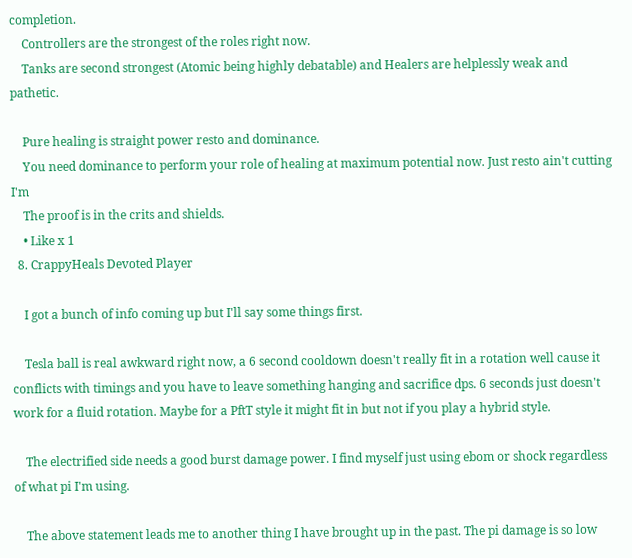completion.
    Controllers are the strongest of the roles right now.
    Tanks are second strongest (Atomic being highly debatable) and Healers are helplessly weak and pathetic.

    Pure healing is straight power resto and dominance.
    You need dominance to perform your role of healing at maximum potential now. Just resto ain't cutting I'm
    The proof is in the crits and shields.
    • Like x 1
  8. CrappyHeals Devoted Player

    I got a bunch of info coming up but I'll say some things first.

    Tesla ball is real awkward right now, a 6 second cooldown doesn't really fit in a rotation well cause it conflicts with timings and you have to leave something hanging and sacrifice dps. 6 seconds just doesn't work for a fluid rotation. Maybe for a PftT style it might fit in but not if you play a hybrid style.

    The electrified side needs a good burst damage power. I find myself just using ebom or shock regardless of what pi I'm using.

    The above statement leads me to another thing I have brought up in the past. The pi damage is so low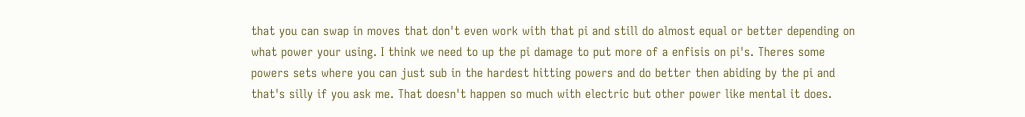that you can swap in moves that don't even work with that pi and still do almost equal or better depending on what power your using. I think we need to up the pi damage to put more of a enfisis on pi's. Theres some powers sets where you can just sub in the hardest hitting powers and do better then abiding by the pi and that's silly if you ask me. That doesn't happen so much with electric but other power like mental it does.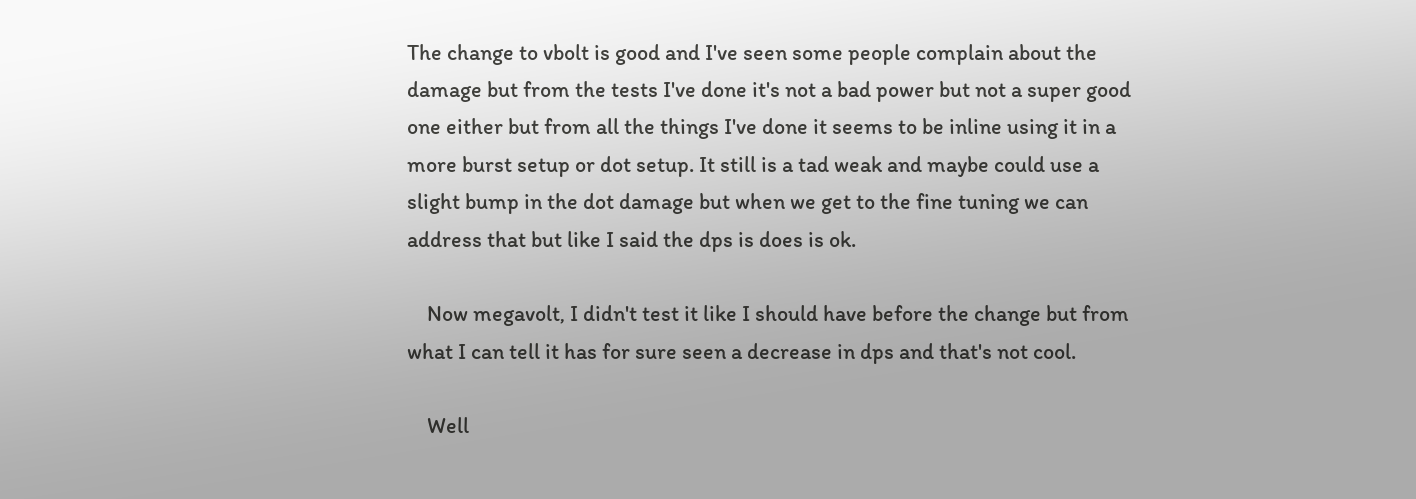The change to vbolt is good and I've seen some people complain about the damage but from the tests I've done it's not a bad power but not a super good one either but from all the things I've done it seems to be inline using it in a more burst setup or dot setup. It still is a tad weak and maybe could use a slight bump in the dot damage but when we get to the fine tuning we can address that but like I said the dps is does is ok.

    Now megavolt, I didn't test it like I should have before the change but from what I can tell it has for sure seen a decrease in dps and that's not cool.

    Well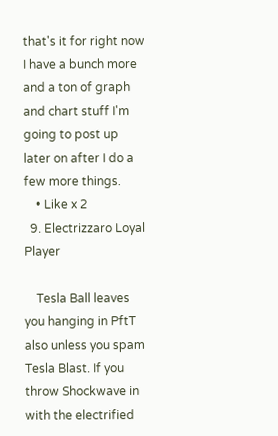that's it for right now I have a bunch more and a ton of graph and chart stuff I'm going to post up later on after I do a few more things.
    • Like x 2
  9. Electrizzaro Loyal Player

    Tesla Ball leaves you hanging in PftT also unless you spam Tesla Blast. If you throw Shockwave in with the electrified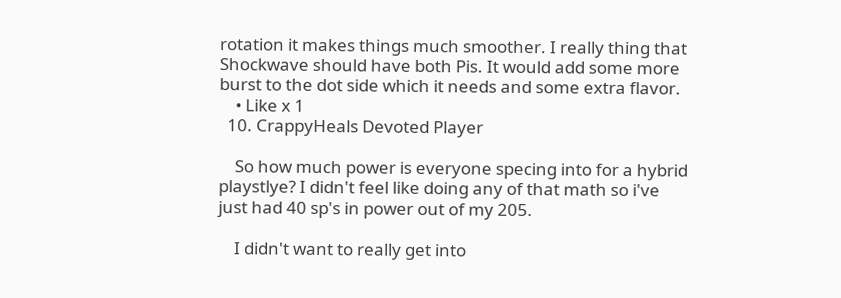rotation it makes things much smoother. I really thing that Shockwave should have both Pis. It would add some more burst to the dot side which it needs and some extra flavor.
    • Like x 1
  10. CrappyHeals Devoted Player

    So how much power is everyone specing into for a hybrid playstlye? I didn't feel like doing any of that math so i've just had 40 sp's in power out of my 205.

    I didn't want to really get into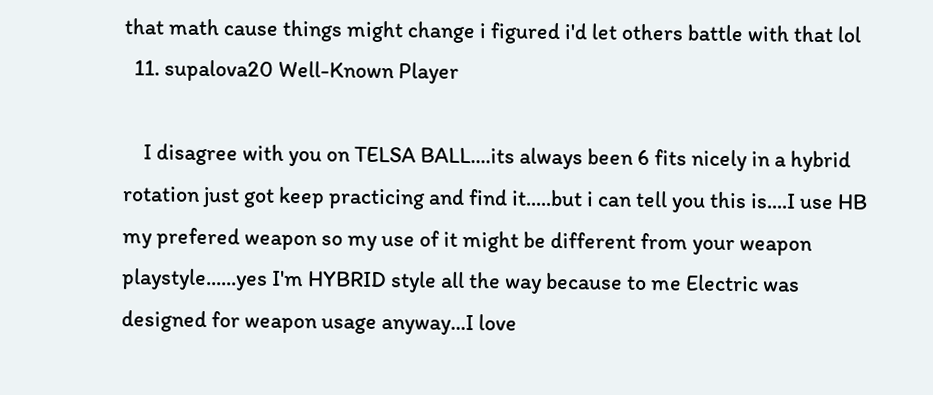that math cause things might change i figured i'd let others battle with that lol
  11. supalova20 Well-Known Player

    I disagree with you on TELSA BALL....its always been 6 fits nicely in a hybrid rotation just got keep practicing and find it.....but i can tell you this is....I use HB my prefered weapon so my use of it might be different from your weapon playstyle......yes I'm HYBRID style all the way because to me Electric was designed for weapon usage anyway...I love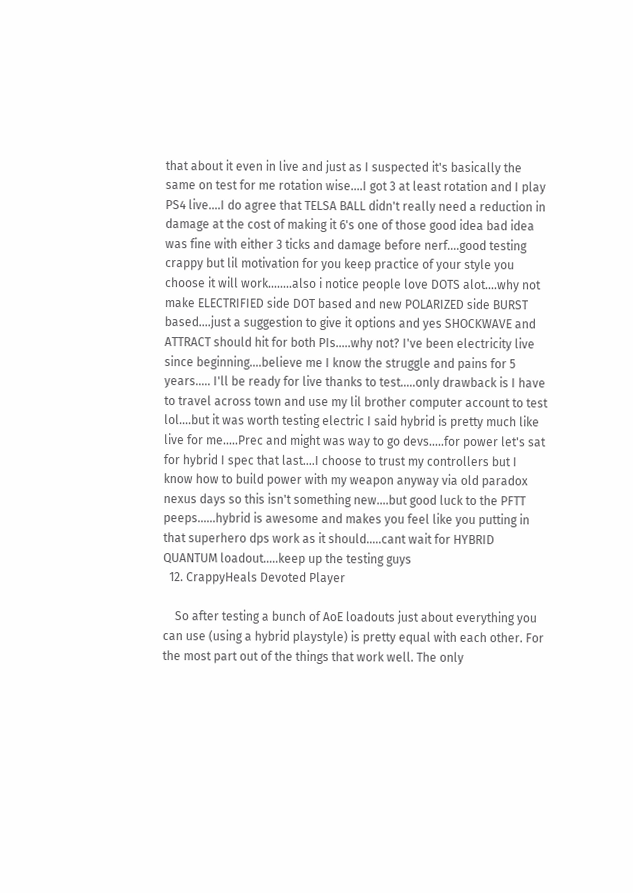that about it even in live and just as I suspected it's basically the same on test for me rotation wise....I got 3 at least rotation and I play PS4 live....I do agree that TELSA BALL didn't really need a reduction in damage at the cost of making it 6's one of those good idea bad idea was fine with either 3 ticks and damage before nerf....good testing crappy but lil motivation for you keep practice of your style you choose it will work........also i notice people love DOTS alot....why not make ELECTRIFIED side DOT based and new POLARIZED side BURST based....just a suggestion to give it options and yes SHOCKWAVE and ATTRACT should hit for both PIs.....why not? I've been electricity live since beginning....believe me I know the struggle and pains for 5 years..... I'll be ready for live thanks to test.....only drawback is I have to travel across town and use my lil brother computer account to test lol....but it was worth testing electric I said hybrid is pretty much like live for me.....Prec and might was way to go devs.....for power let's sat for hybrid I spec that last....I choose to trust my controllers but I know how to build power with my weapon anyway via old paradox nexus days so this isn't something new....but good luck to the PFTT peeps......hybrid is awesome and makes you feel like you putting in that superhero dps work as it should.....cant wait for HYBRID QUANTUM loadout.....keep up the testing guys
  12. CrappyHeals Devoted Player

    So after testing a bunch of AoE loadouts just about everything you can use (using a hybrid playstyle) is pretty equal with each other. For the most part out of the things that work well. The only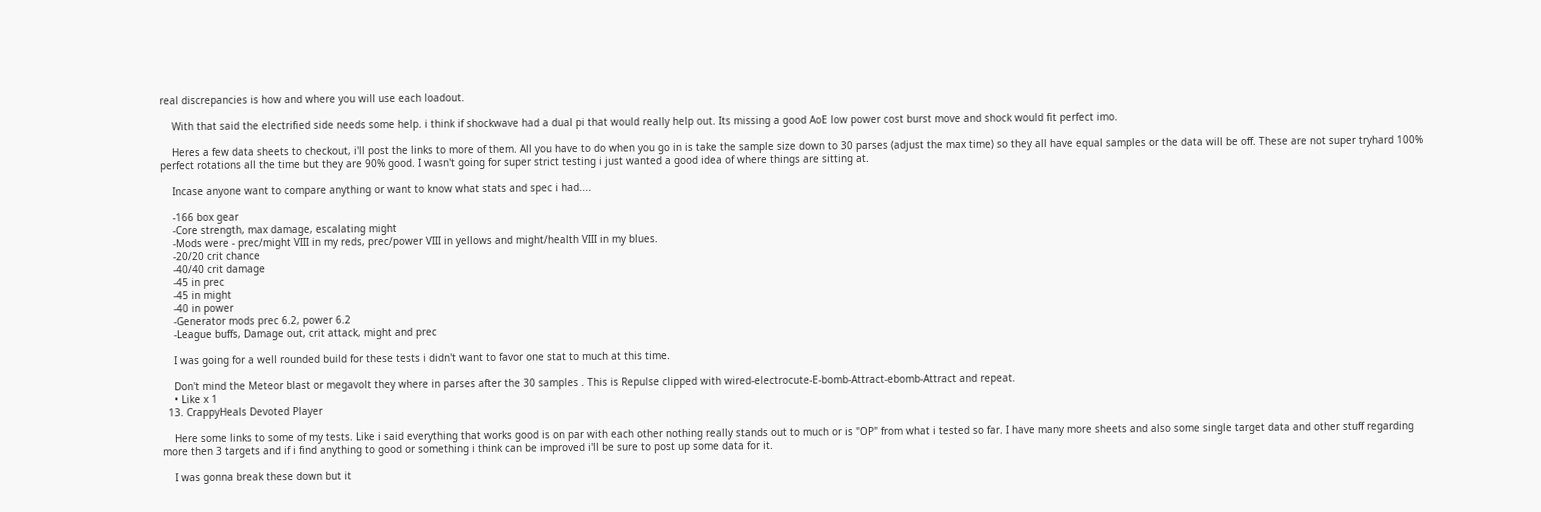real discrepancies is how and where you will use each loadout.

    With that said the electrified side needs some help. i think if shockwave had a dual pi that would really help out. Its missing a good AoE low power cost burst move and shock would fit perfect imo.

    Heres a few data sheets to checkout, i'll post the links to more of them. All you have to do when you go in is take the sample size down to 30 parses (adjust the max time) so they all have equal samples or the data will be off. These are not super tryhard 100% perfect rotations all the time but they are 90% good. I wasn't going for super strict testing i just wanted a good idea of where things are sitting at.

    Incase anyone want to compare anything or want to know what stats and spec i had....

    -166 box gear
    -Core strength, max damage, escalating might
    -Mods were - prec/might VIII in my reds, prec/power VIII in yellows and might/health VIII in my blues.
    -20/20 crit chance
    -40/40 crit damage
    -45 in prec
    -45 in might
    -40 in power
    -Generator mods prec 6.2, power 6.2
    -League buffs, Damage out, crit attack, might and prec

    I was going for a well rounded build for these tests i didn't want to favor one stat to much at this time.

    Don't mind the Meteor blast or megavolt they where in parses after the 30 samples . This is Repulse clipped with wired-electrocute-E-bomb-Attract-ebomb-Attract and repeat.
    • Like x 1
  13. CrappyHeals Devoted Player

    Here some links to some of my tests. Like i said everything that works good is on par with each other nothing really stands out to much or is "OP" from what i tested so far. I have many more sheets and also some single target data and other stuff regarding more then 3 targets and if i find anything to good or something i think can be improved i'll be sure to post up some data for it.

    I was gonna break these down but it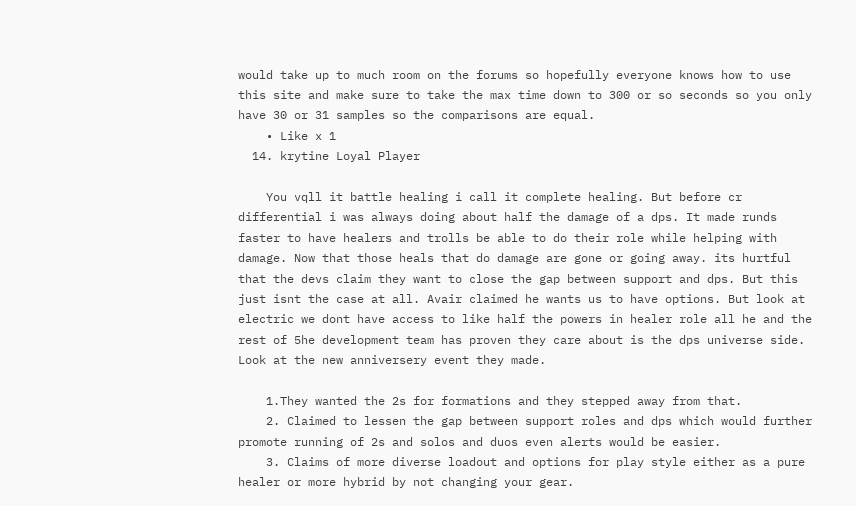would take up to much room on the forums so hopefully everyone knows how to use this site and make sure to take the max time down to 300 or so seconds so you only have 30 or 31 samples so the comparisons are equal.
    • Like x 1
  14. krytine Loyal Player

    You vqll it battle healing i call it complete healing. But before cr differential i was always doing about half the damage of a dps. It made runds faster to have healers and trolls be able to do their role while helping with damage. Now that those heals that do damage are gone or going away. its hurtful that the devs claim they want to close the gap between support and dps. But this just isnt the case at all. Avair claimed he wants us to have options. But look at electric we dont have access to like half the powers in healer role all he and the rest of 5he development team has proven they care about is the dps universe side. Look at the new anniversery event they made.

    1.They wanted the 2s for formations and they stepped away from that.
    2. Claimed to lessen the gap between support roles and dps which would further promote running of 2s and solos and duos even alerts would be easier.
    3. Claims of more diverse loadout and options for play style either as a pure healer or more hybrid by not changing your gear.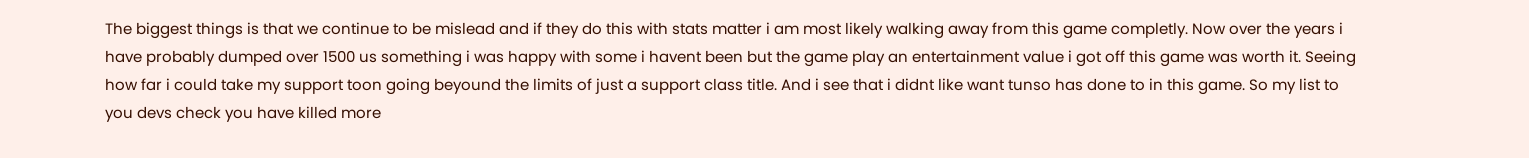The biggest things is that we continue to be mislead and if they do this with stats matter i am most likely walking away from this game completly. Now over the years i have probably dumped over 1500 us something i was happy with some i havent been but the game play an entertainment value i got off this game was worth it. Seeing how far i could take my support toon going beyound the limits of just a support class title. And i see that i didnt like want tunso has done to in this game. So my list to you devs check you have killed more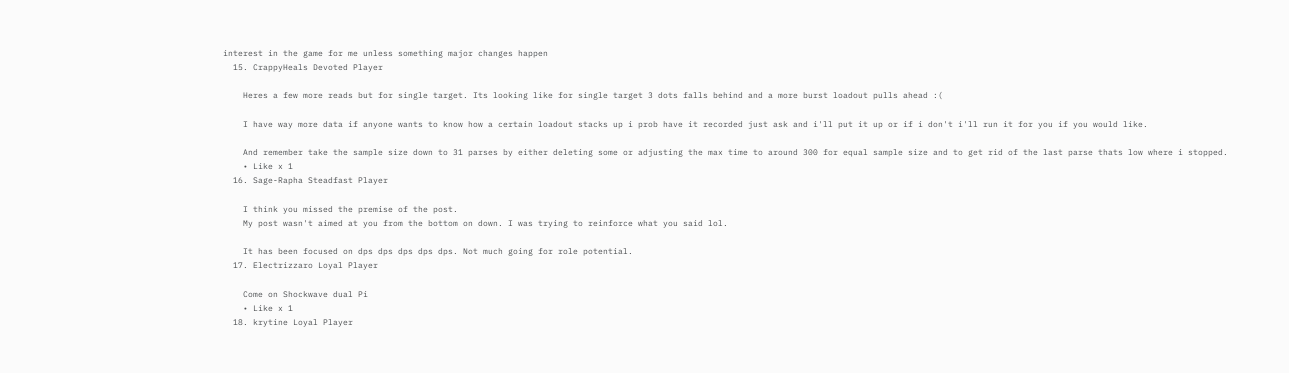interest in the game for me unless something major changes happen
  15. CrappyHeals Devoted Player

    Heres a few more reads but for single target. Its looking like for single target 3 dots falls behind and a more burst loadout pulls ahead :(

    I have way more data if anyone wants to know how a certain loadout stacks up i prob have it recorded just ask and i'll put it up or if i don't i'll run it for you if you would like.

    And remember take the sample size down to 31 parses by either deleting some or adjusting the max time to around 300 for equal sample size and to get rid of the last parse thats low where i stopped.
    • Like x 1
  16. Sage-Rapha Steadfast Player

    I think you missed the premise of the post.
    My post wasn't aimed at you from the bottom on down. I was trying to reinforce what you said lol.

    It has been focused on dps dps dps dps dps. Not much going for role potential.
  17. Electrizzaro Loyal Player

    Come on Shockwave dual Pi
    • Like x 1
  18. krytine Loyal Player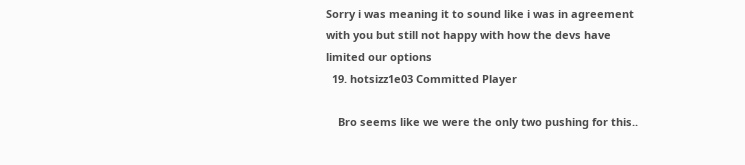Sorry i was meaning it to sound like i was in agreement with you but still not happy with how the devs have limited our options
  19. hotsizz1e03 Committed Player

    Bro seems like we were the only two pushing for this..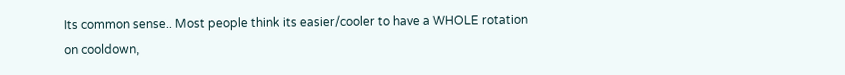Its common sense.. Most people think its easier/cooler to have a WHOLE rotation on cooldown,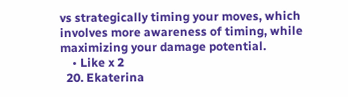vs strategically timing your moves, which involves more awareness of timing, while maximizing your damage potential.
    • Like x 2
  20. Ekaterina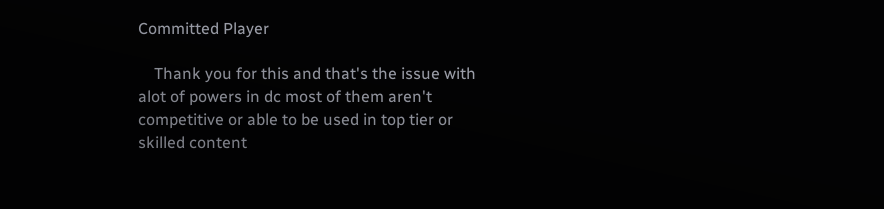Committed Player

    Thank you for this and that's the issue with alot of powers in dc most of them aren't competitive or able to be used in top tier or skilled content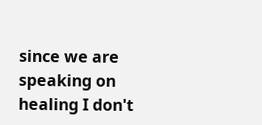since we are speaking on healing I don't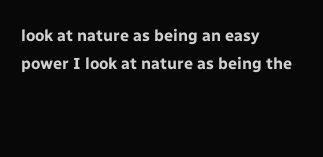look at nature as being an easy power I look at nature as being the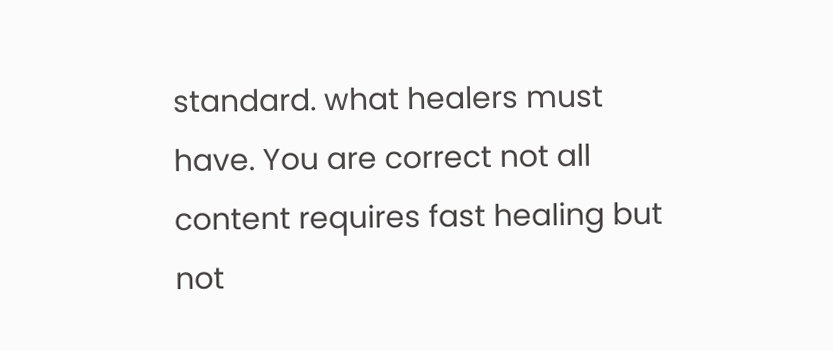standard. what healers must have. You are correct not all content requires fast healing but not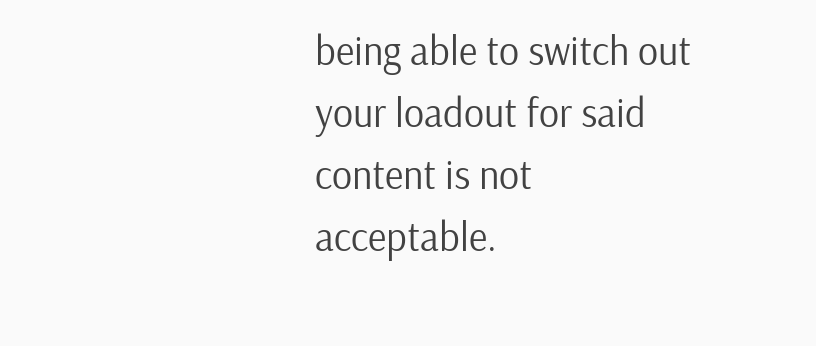being able to switch out your loadout for said content is not acceptable.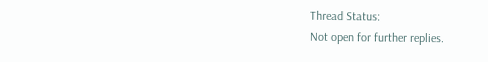Thread Status:
Not open for further replies.